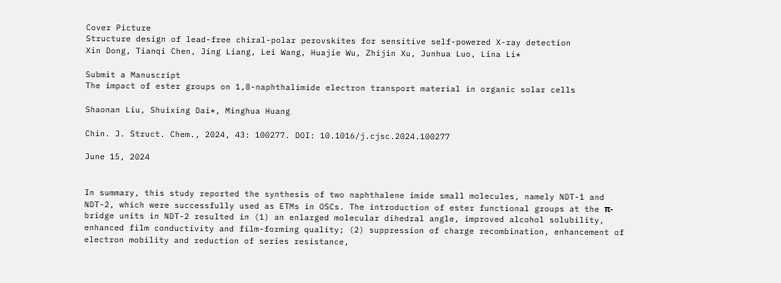Cover Picture
Structure design of lead-free chiral-polar perovskites for sensitive self-powered X-ray detection
Xin Dong, Tianqi Chen, Jing Liang, Lei Wang, Huajie Wu, Zhijin Xu, Junhua Luo, Lina Li*

Submit a Manuscript
The impact of ester groups on 1,8-naphthalimide electron transport material in organic solar cells

Shaonan Liu, Shuixing Dai*, Minghua Huang

Chin. J. Struct. Chem., 2024, 43: 100277. DOI: 10.1016/j.cjsc.2024.100277

June 15, 2024


In summary, this study reported the synthesis of two naphthalene imide small molecules, namely NDT-1 and NDT-2, which were successfully used as ETMs in OSCs. The introduction of ester functional groups at the π-bridge units in NDT-2 resulted in (1) an enlarged molecular dihedral angle, improved alcohol solubility, enhanced film conductivity and film-forming quality; (2) suppression of charge recombination, enhancement of electron mobility and reduction of series resistance,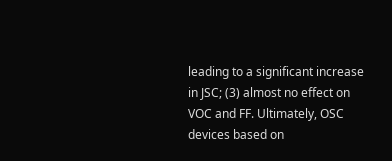leading to a significant increase in JSC; (3) almost no effect on VOC and FF. Ultimately, OSC devices based on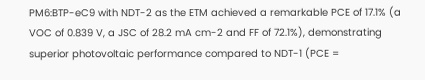PM6:BTP-eC9 with NDT-2 as the ETM achieved a remarkable PCE of 17.1% (a VOC of 0.839 V, a JSC of 28.2 mA cm-2 and FF of 72.1%), demonstrating superior photovoltaic performance compared to NDT-1 (PCE =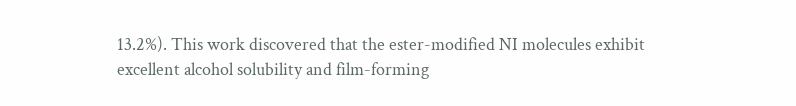13.2%). This work discovered that the ester-modified NI molecules exhibit excellent alcohol solubility and film-forming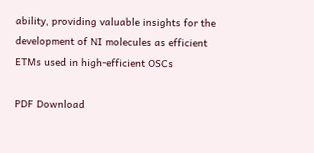ability, providing valuable insights for the development of NI molecules as efficient ETMs used in high-efficient OSCs

PDF Download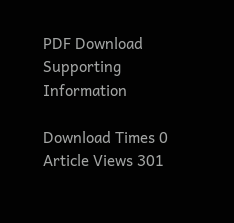PDF Download Supporting Information

Download Times 0 Article Views 301